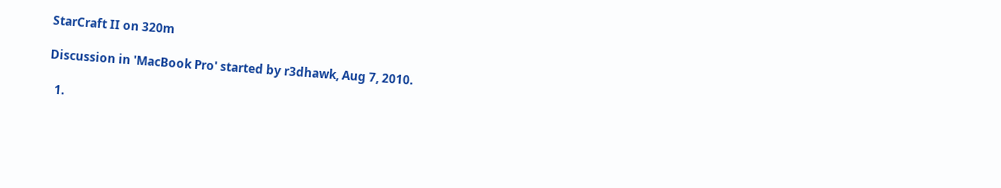StarCraft II on 320m

Discussion in 'MacBook Pro' started by r3dhawk, Aug 7, 2010.

  1.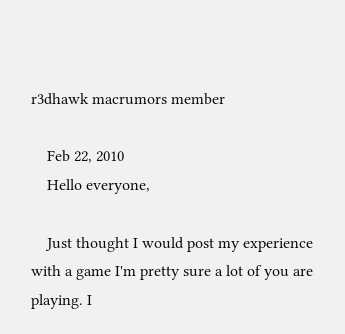r3dhawk macrumors member

    Feb 22, 2010
    Hello everyone,

    Just thought I would post my experience with a game I'm pretty sure a lot of you are playing. I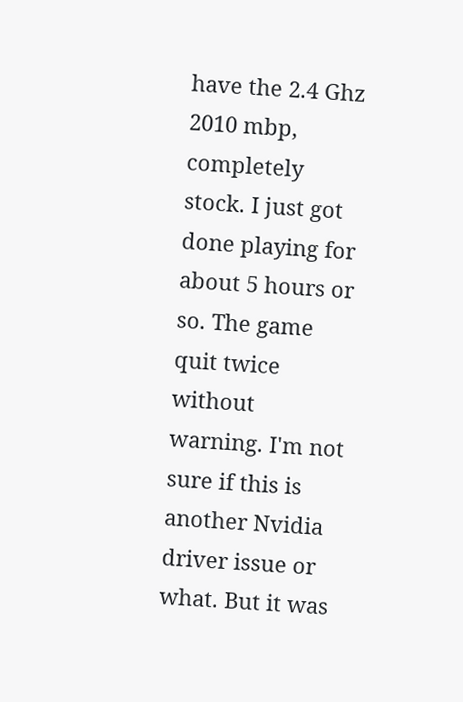have the 2.4 Ghz 2010 mbp, completely stock. I just got done playing for about 5 hours or so. The game quit twice without warning. I'm not sure if this is another Nvidia driver issue or what. But it was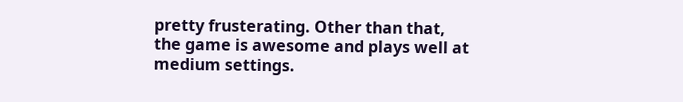pretty frusterating. Other than that, the game is awesome and plays well at medium settings.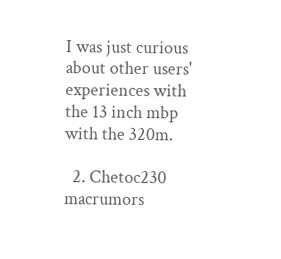I was just curious about other users' experiences with the 13 inch mbp with the 320m.

  2. Chetoc230 macrumors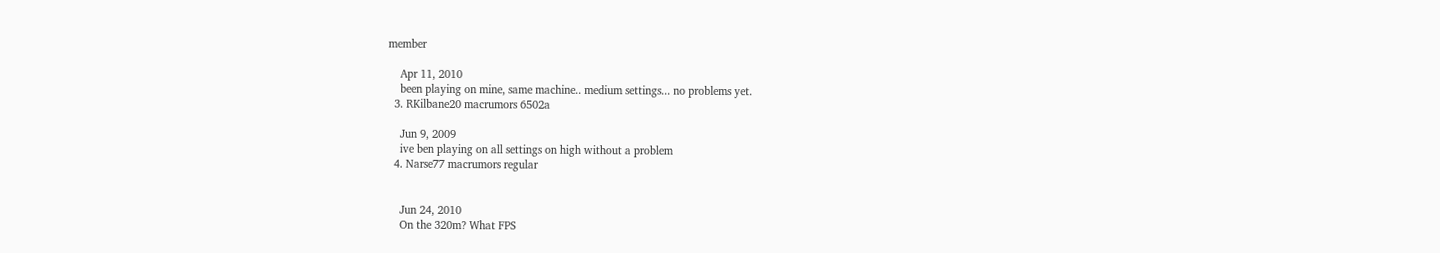member

    Apr 11, 2010
    been playing on mine, same machine.. medium settings... no problems yet.
  3. RKilbane20 macrumors 6502a

    Jun 9, 2009
    ive ben playing on all settings on high without a problem
  4. Narse77 macrumors regular


    Jun 24, 2010
    On the 320m? What FPS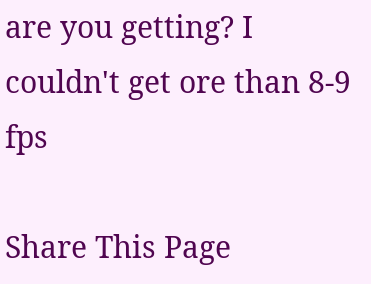are you getting? I couldn't get ore than 8-9 fps

Share This Page